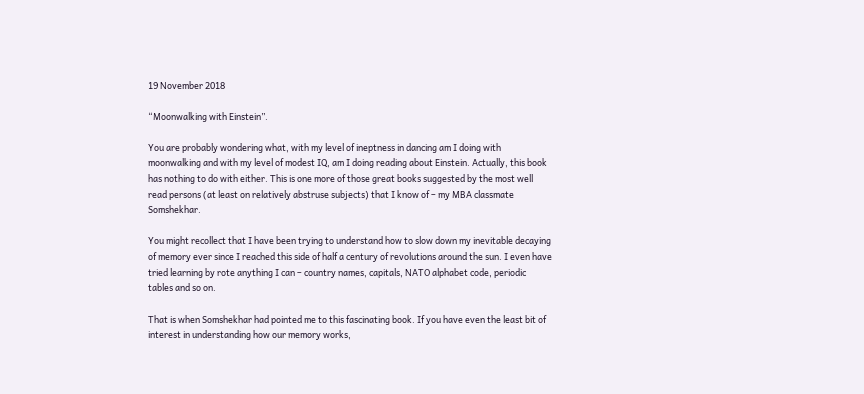19 November 2018

“Moonwalking with Einstein”.

You are probably wondering what, with my level of ineptness in dancing am I doing with moonwalking and with my level of modest IQ, am I doing reading about Einstein. Actually, this book has nothing to do with either. This is one more of those great books suggested by the most well read persons (at least on relatively abstruse subjects) that I know of – my MBA classmate Somshekhar.

You might recollect that I have been trying to understand how to slow down my inevitable decaying of memory ever since I reached this side of half a century of revolutions around the sun. I even have tried learning by rote anything I can – country names, capitals, NATO alphabet code, periodic tables and so on.

That is when Somshekhar had pointed me to this fascinating book. If you have even the least bit of interest in understanding how our memory works,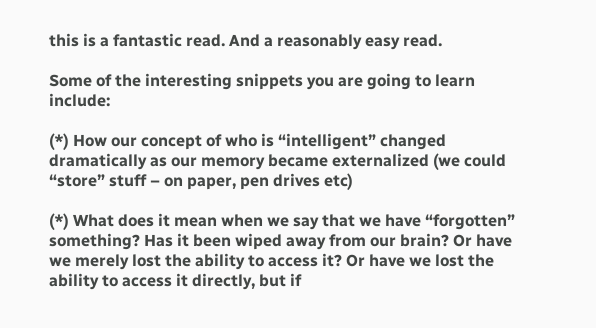this is a fantastic read. And a reasonably easy read.

Some of the interesting snippets you are going to learn include:

(*) How our concept of who is “intelligent” changed dramatically as our memory became externalized (we could “store” stuff – on paper, pen drives etc)

(*) What does it mean when we say that we have “forgotten” something? Has it been wiped away from our brain? Or have we merely lost the ability to access it? Or have we lost the ability to access it directly, but if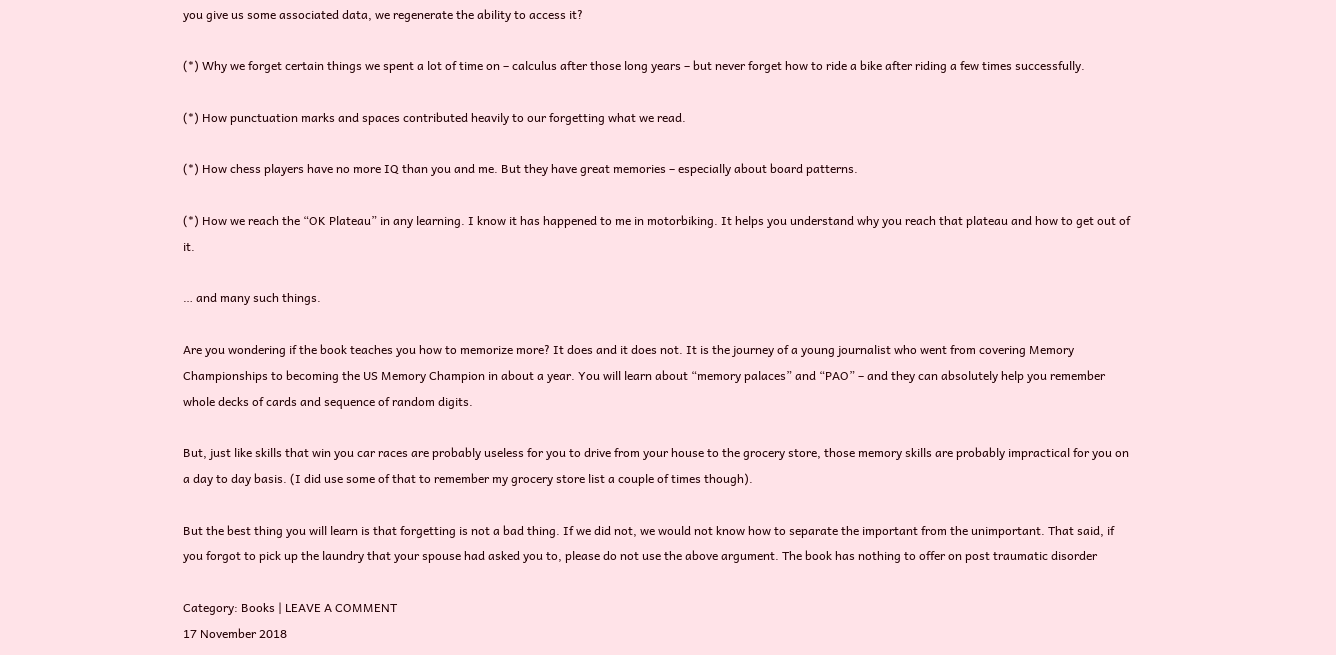you give us some associated data, we regenerate the ability to access it?

(*) Why we forget certain things we spent a lot of time on – calculus after those long years – but never forget how to ride a bike after riding a few times successfully.

(*) How punctuation marks and spaces contributed heavily to our forgetting what we read.

(*) How chess players have no more IQ than you and me. But they have great memories – especially about board patterns.

(*) How we reach the “OK Plateau” in any learning. I know it has happened to me in motorbiking. It helps you understand why you reach that plateau and how to get out of it.

… and many such things.

Are you wondering if the book teaches you how to memorize more? It does and it does not. It is the journey of a young journalist who went from covering Memory Championships to becoming the US Memory Champion in about a year. You will learn about “memory palaces” and “PAO” – and they can absolutely help you remember whole decks of cards and sequence of random digits.

But, just like skills that win you car races are probably useless for you to drive from your house to the grocery store, those memory skills are probably impractical for you on a day to day basis. (I did use some of that to remember my grocery store list a couple of times though).

But the best thing you will learn is that forgetting is not a bad thing. If we did not, we would not know how to separate the important from the unimportant. That said, if you forgot to pick up the laundry that your spouse had asked you to, please do not use the above argument. The book has nothing to offer on post traumatic disorder

Category: Books | LEAVE A COMMENT
17 November 2018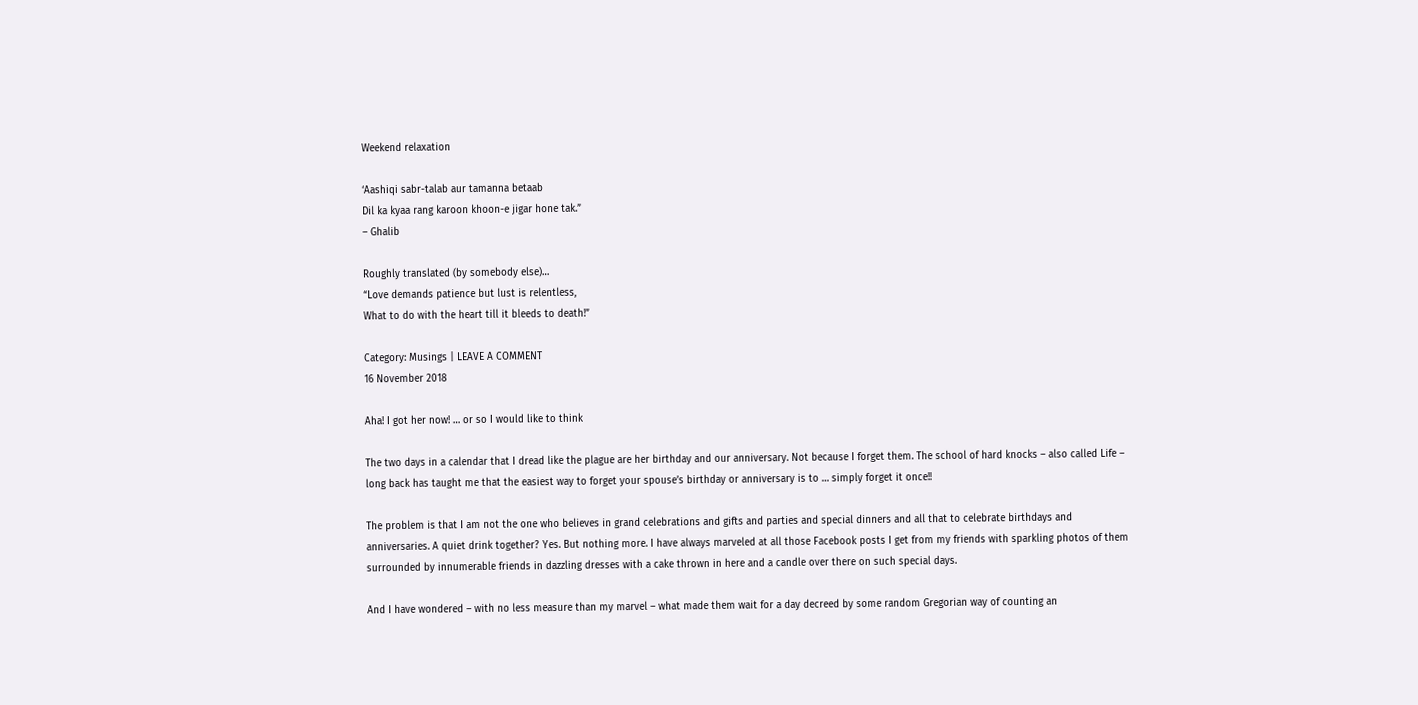Weekend relaxation

‘Aashiqi sabr-talab aur tamanna betaab
Dil ka kyaa rang karoon khoon-e jigar hone tak.”
– Ghalib

Roughly translated (by somebody else)…
“Love demands patience but lust is relentless,
What to do with the heart till it bleeds to death!”

Category: Musings | LEAVE A COMMENT
16 November 2018

Aha! I got her now! … or so I would like to think

The two days in a calendar that I dread like the plague are her birthday and our anniversary. Not because I forget them. The school of hard knocks – also called Life – long back has taught me that the easiest way to forget your spouse’s birthday or anniversary is to … simply forget it once!!

The problem is that I am not the one who believes in grand celebrations and gifts and parties and special dinners and all that to celebrate birthdays and anniversaries. A quiet drink together? Yes. But nothing more. I have always marveled at all those Facebook posts I get from my friends with sparkling photos of them surrounded by innumerable friends in dazzling dresses with a cake thrown in here and a candle over there on such special days.

And I have wondered – with no less measure than my marvel – what made them wait for a day decreed by some random Gregorian way of counting an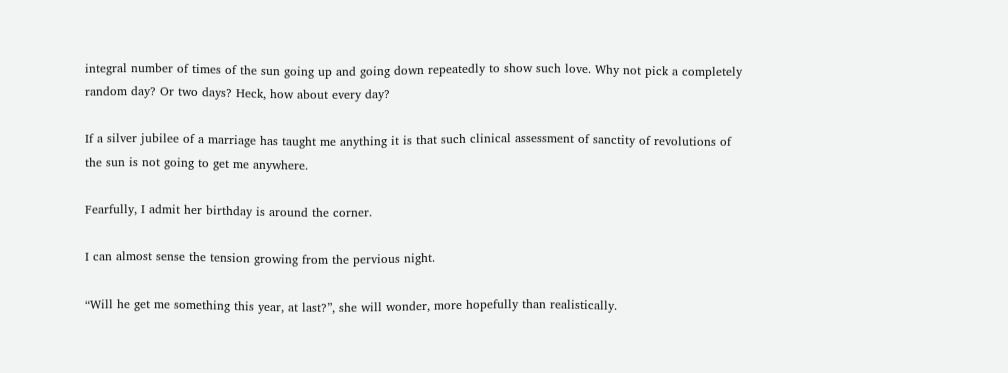integral number of times of the sun going up and going down repeatedly to show such love. Why not pick a completely random day? Or two days? Heck, how about every day?

If a silver jubilee of a marriage has taught me anything it is that such clinical assessment of sanctity of revolutions of the sun is not going to get me anywhere.

Fearfully, I admit her birthday is around the corner.

I can almost sense the tension growing from the pervious night.

“Will he get me something this year, at last?”, she will wonder, more hopefully than realistically.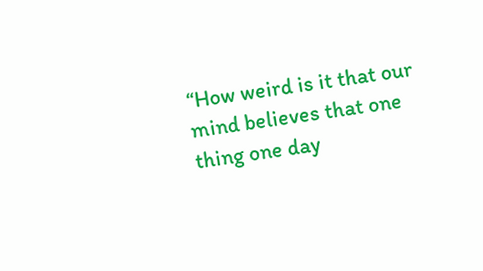“How weird is it that our mind believes that one thing one day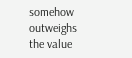somehow outweighs the value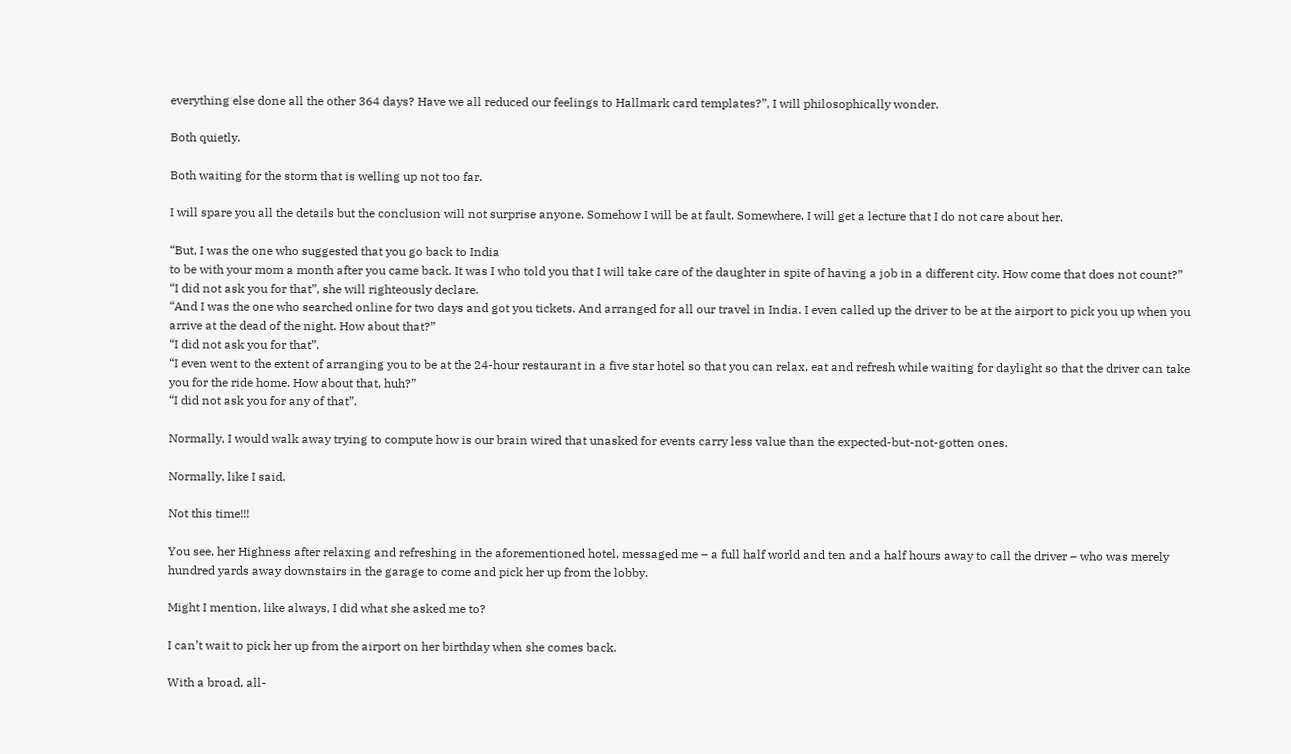everything else done all the other 364 days? Have we all reduced our feelings to Hallmark card templates?”, I will philosophically wonder.

Both quietly.

Both waiting for the storm that is welling up not too far.

I will spare you all the details but the conclusion will not surprise anyone. Somehow I will be at fault. Somewhere, I will get a lecture that I do not care about her.

“But, I was the one who suggested that you go back to India
to be with your mom a month after you came back. It was I who told you that I will take care of the daughter in spite of having a job in a different city. How come that does not count?”
“I did not ask you for that”, she will righteously declare.
“And I was the one who searched online for two days and got you tickets. And arranged for all our travel in India. I even called up the driver to be at the airport to pick you up when you arrive at the dead of the night. How about that?”
“I did not ask you for that”.
“I even went to the extent of arranging you to be at the 24-hour restaurant in a five star hotel so that you can relax, eat and refresh while waiting for daylight so that the driver can take you for the ride home. How about that, huh?”
“I did not ask you for any of that”.

Normally, I would walk away trying to compute how is our brain wired that unasked for events carry less value than the expected-but-not-gotten ones.

Normally, like I said.

Not this time!!!

You see, her Highness after relaxing and refreshing in the aforementioned hotel, messaged me – a full half world and ten and a half hours away to call the driver – who was merely hundred yards away downstairs in the garage to come and pick her up from the lobby.

Might I mention, like always, I did what she asked me to?

I can’t wait to pick her up from the airport on her birthday when she comes back.

With a broad, all-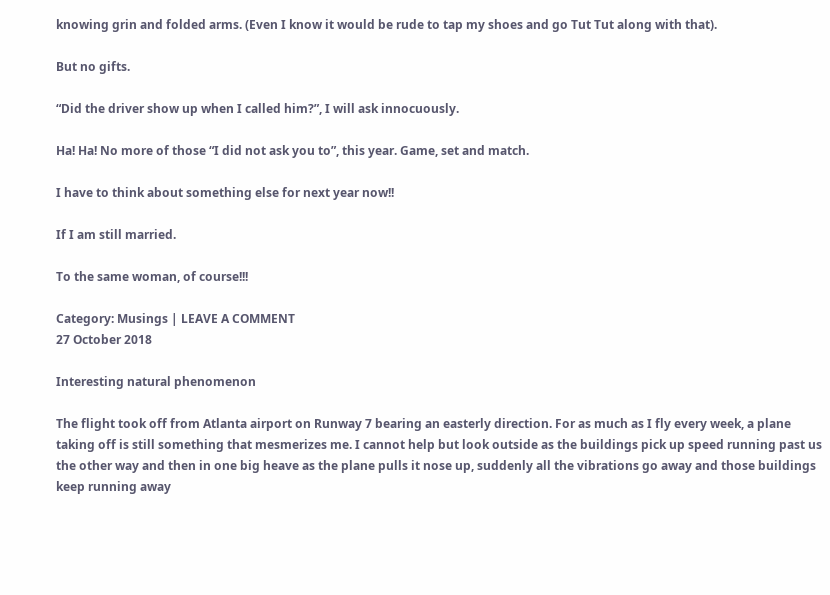knowing grin and folded arms. (Even I know it would be rude to tap my shoes and go Tut Tut along with that).

But no gifts.

“Did the driver show up when I called him?”, I will ask innocuously.

Ha! Ha! No more of those “I did not ask you to”, this year. Game, set and match.

I have to think about something else for next year now!!

If I am still married.

To the same woman, of course!!!

Category: Musings | LEAVE A COMMENT
27 October 2018

Interesting natural phenomenon

The flight took off from Atlanta airport on Runway 7 bearing an easterly direction. For as much as I fly every week, a plane taking off is still something that mesmerizes me. I cannot help but look outside as the buildings pick up speed running past us the other way and then in one big heave as the plane pulls it nose up, suddenly all the vibrations go away and those buildings keep running away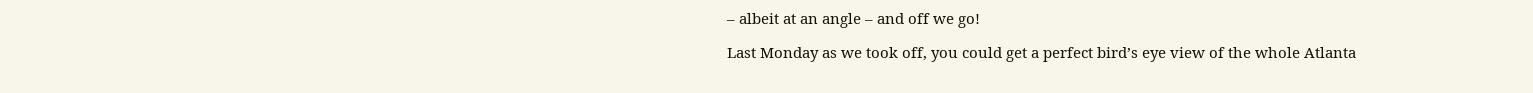– albeit at an angle – and off we go!

Last Monday as we took off, you could get a perfect bird’s eye view of the whole Atlanta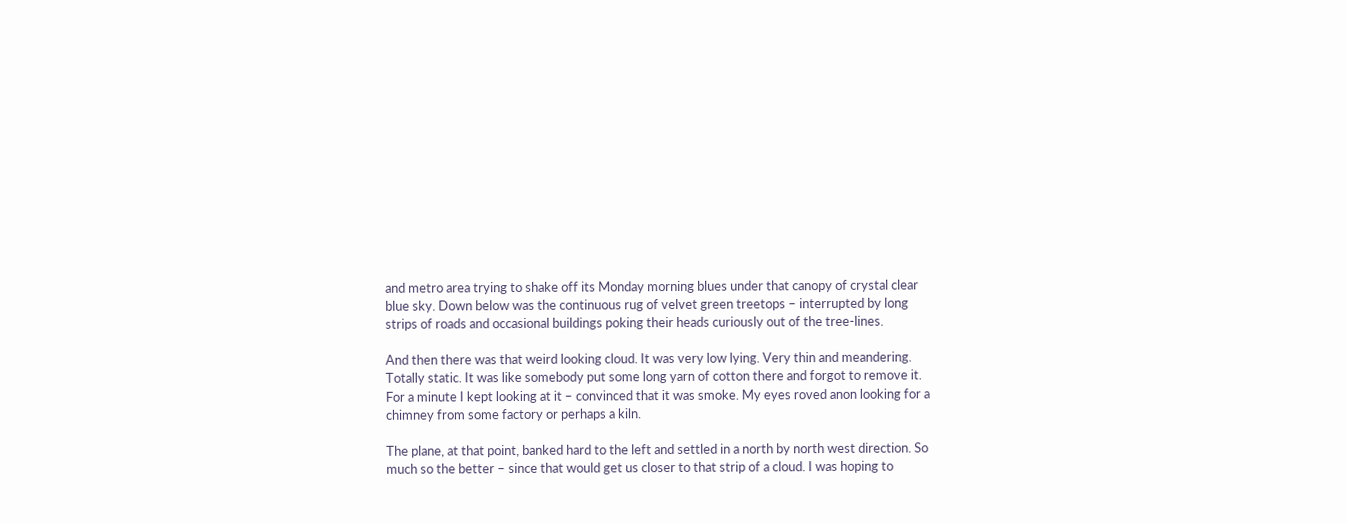and metro area trying to shake off its Monday morning blues under that canopy of crystal clear blue sky. Down below was the continuous rug of velvet green treetops – interrupted by long strips of roads and occasional buildings poking their heads curiously out of the tree-lines.

And then there was that weird looking cloud. It was very low lying. Very thin and meandering. Totally static. It was like somebody put some long yarn of cotton there and forgot to remove it. For a minute I kept looking at it – convinced that it was smoke. My eyes roved anon looking for a chimney from some factory or perhaps a kiln.

The plane, at that point, banked hard to the left and settled in a north by north west direction. So much so the better – since that would get us closer to that strip of a cloud. I was hoping to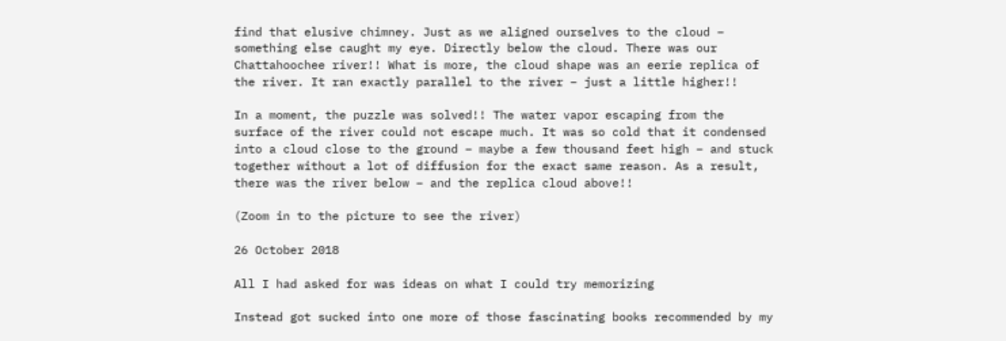find that elusive chimney. Just as we aligned ourselves to the cloud – something else caught my eye. Directly below the cloud. There was our Chattahoochee river!! What is more, the cloud shape was an eerie replica of the river. It ran exactly parallel to the river – just a little higher!!

In a moment, the puzzle was solved!! The water vapor escaping from the surface of the river could not escape much. It was so cold that it condensed into a cloud close to the ground – maybe a few thousand feet high – and stuck together without a lot of diffusion for the exact same reason. As a result, there was the river below – and the replica cloud above!!

(Zoom in to the picture to see the river)

26 October 2018

All I had asked for was ideas on what I could try memorizing

Instead got sucked into one more of those fascinating books recommended by my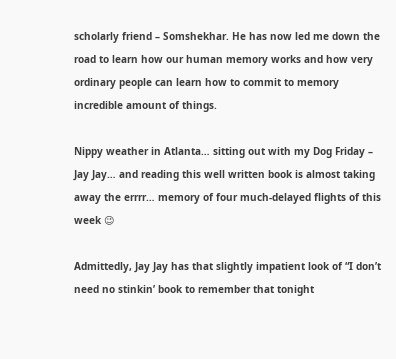scholarly friend – Somshekhar. He has now led me down the road to learn how our human memory works and how very ordinary people can learn how to commit to memory incredible amount of things.

Nippy weather in Atlanta… sitting out with my Dog Friday – Jay Jay… and reading this well written book is almost taking away the errrr… memory of four much-delayed flights of this week 😉

Admittedly, Jay Jay has that slightly impatient look of “I don’t need no stinkin’ book to remember that tonight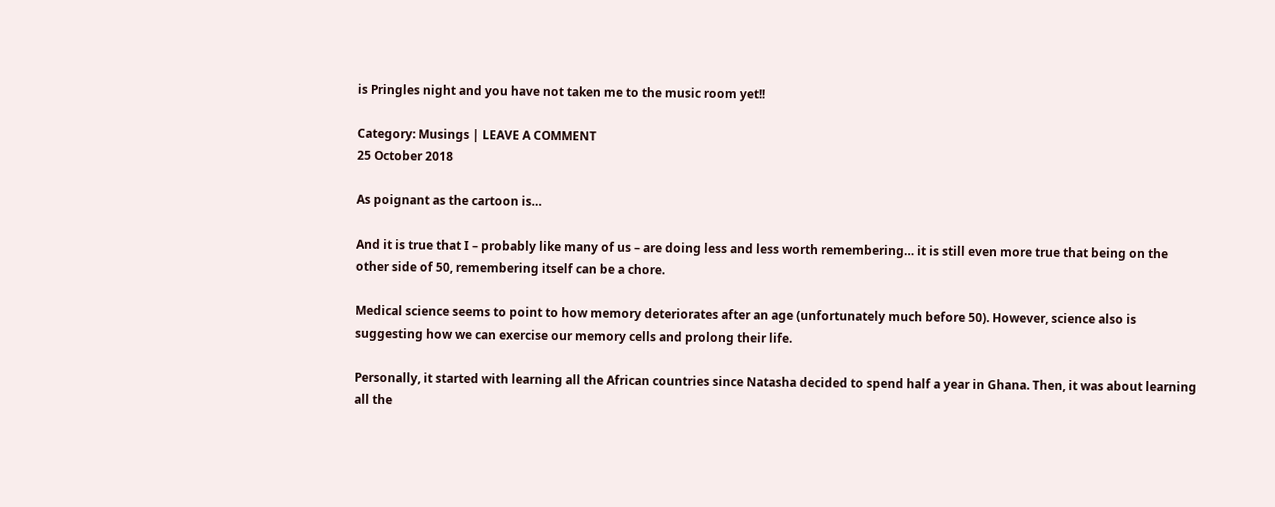is Pringles night and you have not taken me to the music room yet!!

Category: Musings | LEAVE A COMMENT
25 October 2018

As poignant as the cartoon is…

And it is true that I – probably like many of us – are doing less and less worth remembering… it is still even more true that being on the other side of 50, remembering itself can be a chore.

Medical science seems to point to how memory deteriorates after an age (unfortunately much before 50). However, science also is suggesting how we can exercise our memory cells and prolong their life.

Personally, it started with learning all the African countries since Natasha decided to spend half a year in Ghana. Then, it was about learning all the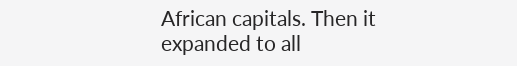African capitals. Then it expanded to all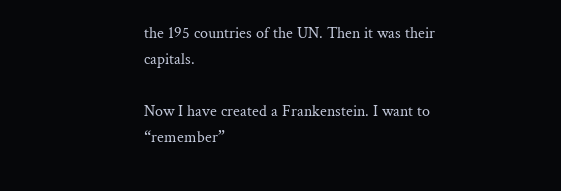the 195 countries of the UN. Then it was their capitals.

Now I have created a Frankenstein. I want to “remember”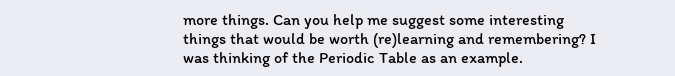more things. Can you help me suggest some interesting things that would be worth (re)learning and remembering? I was thinking of the Periodic Table as an example.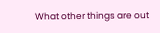What other things are out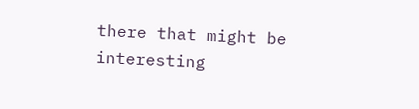there that might be interesting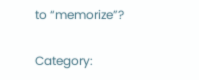to “memorize”?

Category: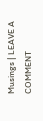Musings | LEAVE A COMMENT